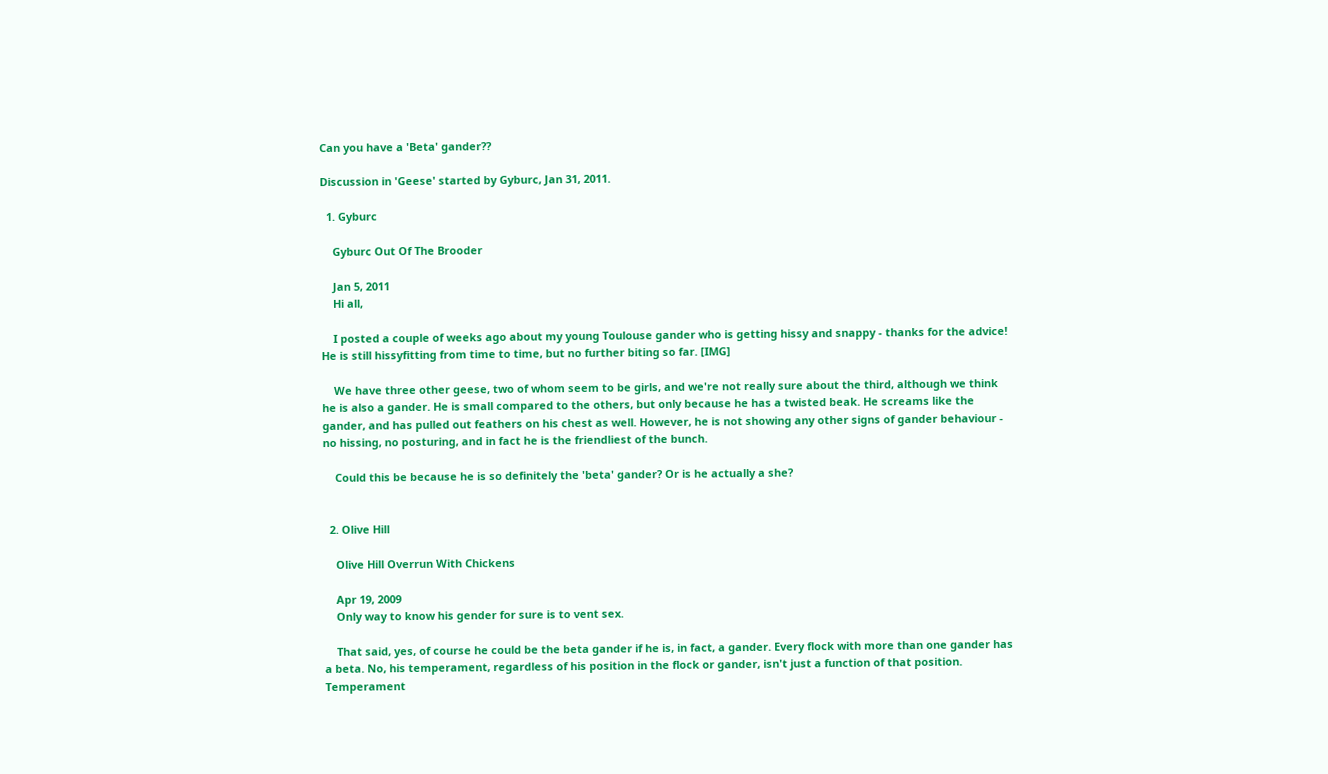Can you have a 'Beta' gander??

Discussion in 'Geese' started by Gyburc, Jan 31, 2011.

  1. Gyburc

    Gyburc Out Of The Brooder

    Jan 5, 2011
    Hi all,

    I posted a couple of weeks ago about my young Toulouse gander who is getting hissy and snappy - thanks for the advice! He is still hissyfitting from time to time, but no further biting so far. [IMG]

    We have three other geese, two of whom seem to be girls, and we're not really sure about the third, although we think he is also a gander. He is small compared to the others, but only because he has a twisted beak. He screams like the gander, and has pulled out feathers on his chest as well. However, he is not showing any other signs of gander behaviour - no hissing, no posturing, and in fact he is the friendliest of the bunch.

    Could this be because he is so definitely the 'beta' gander? Or is he actually a she?


  2. Olive Hill

    Olive Hill Overrun With Chickens

    Apr 19, 2009
    Only way to know his gender for sure is to vent sex.

    That said, yes, of course he could be the beta gander if he is, in fact, a gander. Every flock with more than one gander has a beta. No, his temperament, regardless of his position in the flock or gander, isn't just a function of that position. Temperament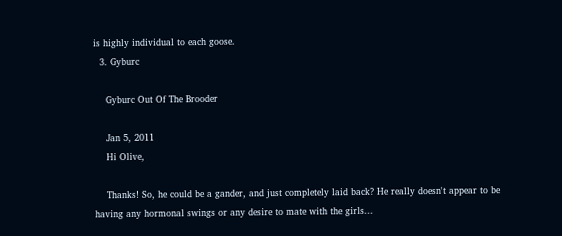is highly individual to each goose.
  3. Gyburc

    Gyburc Out Of The Brooder

    Jan 5, 2011
    Hi Olive,

    Thanks! So, he could be a gander, and just completely laid back? He really doesn't appear to be having any hormonal swings or any desire to mate with the girls...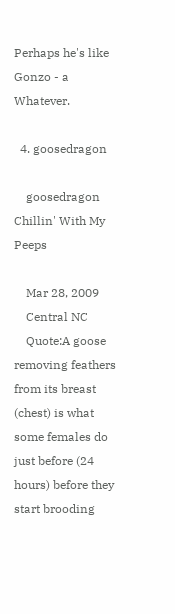Perhaps he's like Gonzo - a Whatever.

  4. goosedragon

    goosedragon Chillin' With My Peeps

    Mar 28, 2009
    Central NC
    Quote:A goose removing feathers from its breast (chest) is what some females do just before (24 hours) before they start brooding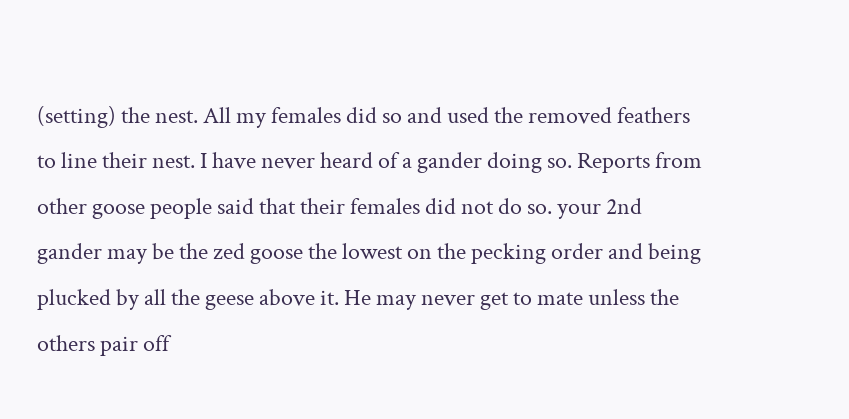(setting) the nest. All my females did so and used the removed feathers to line their nest. I have never heard of a gander doing so. Reports from other goose people said that their females did not do so. your 2nd gander may be the zed goose the lowest on the pecking order and being plucked by all the geese above it. He may never get to mate unless the others pair off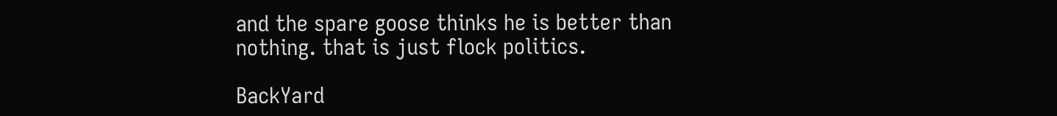and the spare goose thinks he is better than nothing. that is just flock politics.

BackYard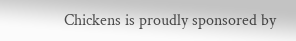Chickens is proudly sponsored by